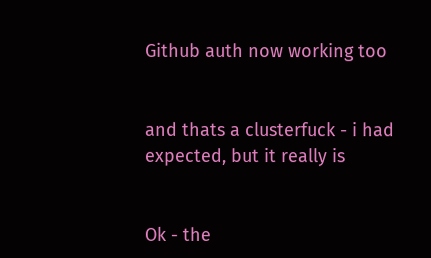Github auth now working too


and thats a clusterfuck - i had expected, but it really is


Ok - the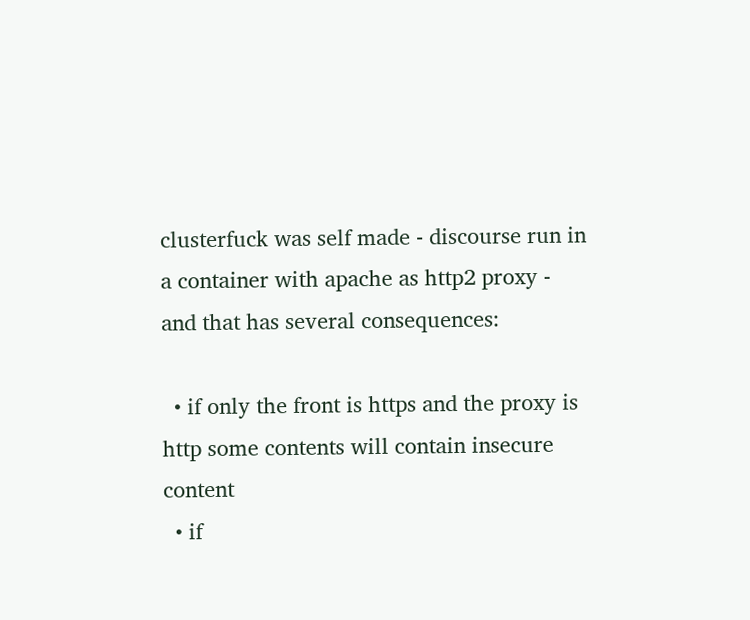clusterfuck was self made - discourse run in a container with apache as http2 proxy - and that has several consequences:

  • if only the front is https and the proxy is http some contents will contain insecure content
  • if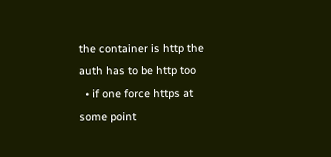the container is http the auth has to be http too
  • if one force https at some point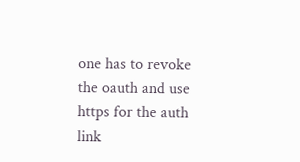one has to revoke the oauth and use https for the auth link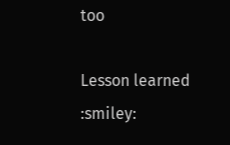too

Lesson learned :smiley: